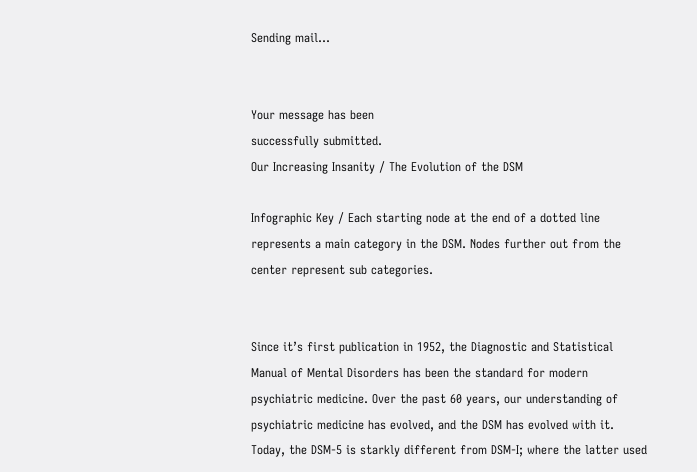Sending mail...


Your message has been
successfully submitted.
Our Increasing Insanity / The Evolution of the DSM

Infographic Key / Each starting node at the end of a dotted line represents a main category in the DSM. Nodes further out from the center represent sub categories.


Since it’s first publication in 1952, the Diagnostic and Statistical Manual of Mental Disorders has been the standard for modern psychiatric medicine. Over the past 60 years, our understanding of psychiatric medicine has evolved, and the DSM has evolved with it. Today, the DSM-5 is starkly different from DSM-I; where the latter used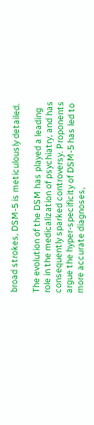broad strokes, DSM-5 is meticulously detailed.

The evolution of the DSM has played a leading role in the medicalization of psychiatry, and has consequently sparked controversy. Proponents argue the hyper-specificity of DSM-5 has led to more accurate diagnoses,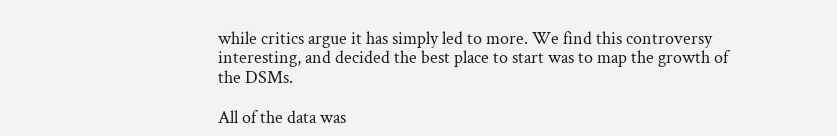while critics argue it has simply led to more. We find this controversy interesting, and decided the best place to start was to map the growth of the DSMs.

All of the data was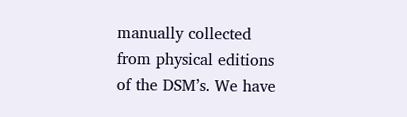manually collected from physical editions of the DSM’s. We have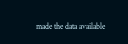made the data available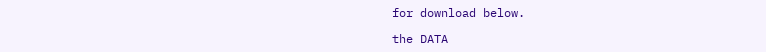for download below.

the DATA